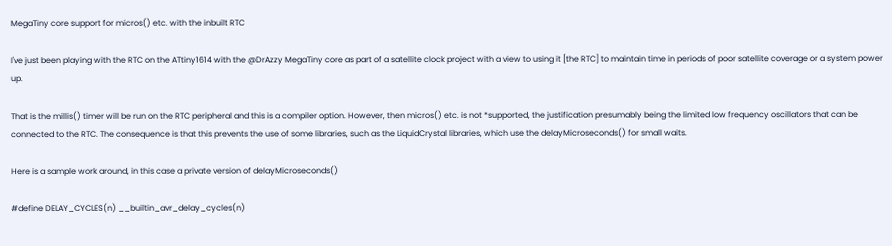MegaTiny core support for micros() etc. with the inbuilt RTC

I've just been playing with the RTC on the ATtiny1614 with the @DrAzzy MegaTiny core as part of a satellite clock project with a view to using it [the RTC] to maintain time in periods of poor satellite coverage or a system power up.

That is the millis() timer will be run on the RTC peripheral and this is a compiler option. However, then micros() etc. is not *supported, the justification presumably being the limited low frequency oscillators that can be connected to the RTC. The consequence is that this prevents the use of some libraries, such as the LiquidCrystal libraries, which use the delayMicroseconds() for small waits.

Here is a sample work around, in this case a private version of delayMicroseconds()

#define DELAY_CYCLES(n) __builtin_avr_delay_cycles(n)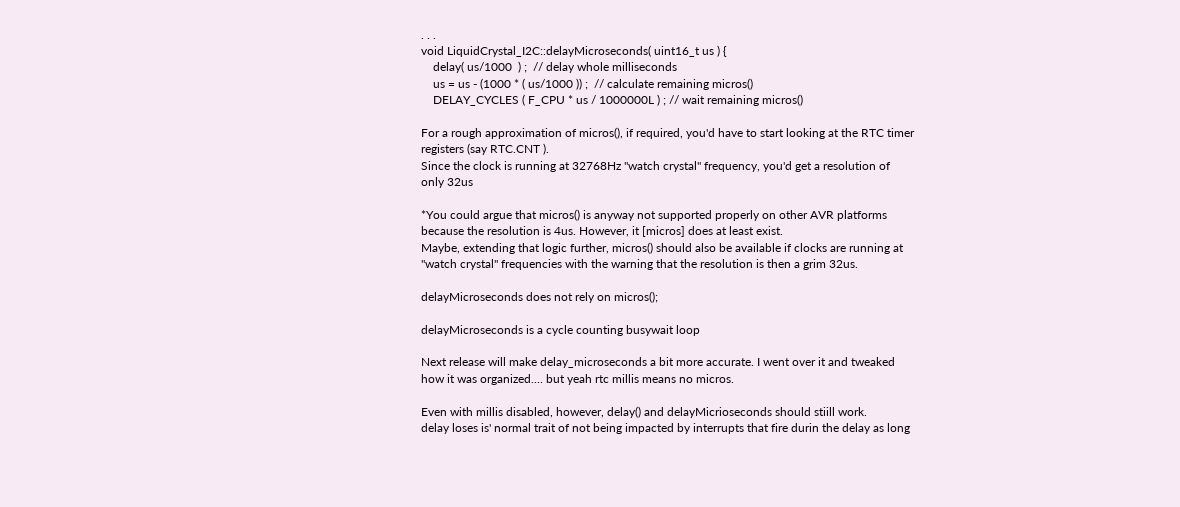. . .
void LiquidCrystal_I2C::delayMicroseconds( uint16_t us ) {
    delay( us/1000  ) ;  // delay whole milliseconds
    us = us - (1000 * ( us/1000 )) ;  // calculate remaining micros()
    DELAY_CYCLES ( F_CPU * us / 1000000L ) ; // wait remaining micros()

For a rough approximation of micros(), if required, you'd have to start looking at the RTC timer registers (say RTC.CNT ).
Since the clock is running at 32768Hz "watch crystal" frequency, you'd get a resolution of only 32us

*You could argue that micros() is anyway not supported properly on other AVR platforms because the resolution is 4us. However, it [micros] does at least exist.
Maybe, extending that logic further, micros() should also be available if clocks are running at "watch crystal" frequencies with the warning that the resolution is then a grim 32us.

delayMicroseconds does not rely on micros();

delayMicroseconds is a cycle counting busywait loop

Next release will make delay_microseconds a bit more accurate. I went over it and tweaked how it was organized.... but yeah rtc millis means no micros.

Even with millis disabled, however, delay() and delayMicrioseconds should stiill work.
delay loses is' normal trait of not being impacted by interrupts that fire durin the delay as long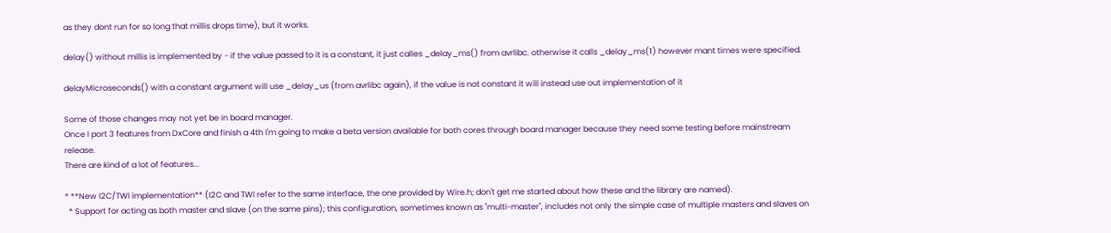as they dont run for so long that millis drops time), but it works.

delay() without millis is implemented by - if the value passed to it is a constant, it just calles _delay_ms() from avrlibc. otherwise it calls _delay_ms(1) however mant times were specified.

delayMicroseconds() with a constant argument will use _delay_us (from avrlibc again), if the value is not constant it will instead use out implementation of it

Some of those changes may not yet be in board manager.
Once I port 3 features from DxCore and finish a 4th I'm going to make a beta version available for both cores through board manager because they need some testing before mainstream release.
There are kind of a lot of features...

* **New I2C/TWI implementation** (I2C and TWI refer to the same interface, the one provided by Wire.h; don't get me started about how these and the library are named).
  * Support for acting as both master and slave (on the same pins); this configuration, sometimes known as "multi-master", includes not only the simple case of multiple masters and slaves on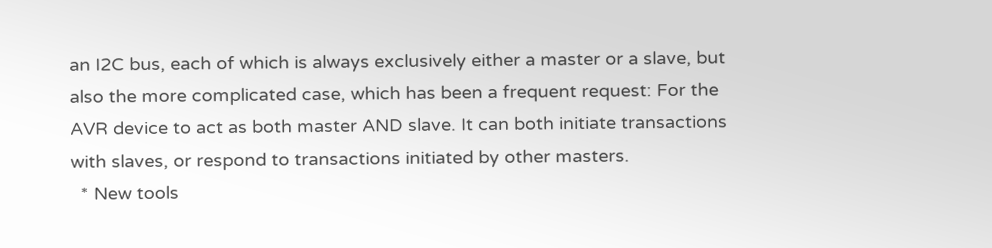an I2C bus, each of which is always exclusively either a master or a slave, but also the more complicated case, which has been a frequent request: For the AVR device to act as both master AND slave. It can both initiate transactions with slaves, or respond to transactions initiated by other masters.
  * New tools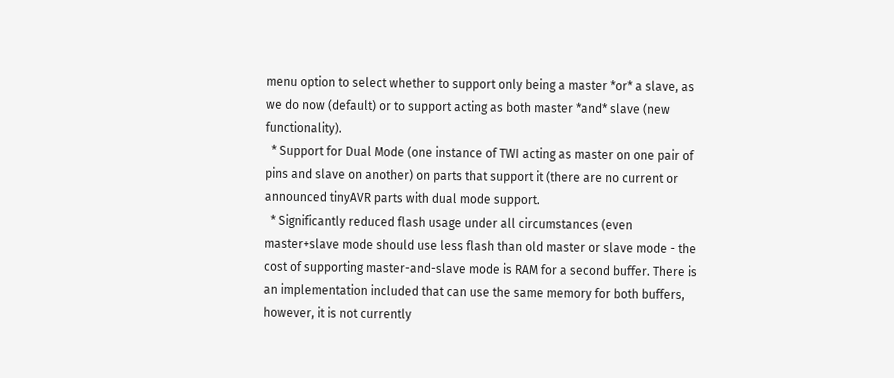menu option to select whether to support only being a master *or* a slave, as we do now (default) or to support acting as both master *and* slave (new functionality).
  * Support for Dual Mode (one instance of TWI acting as master on one pair of pins and slave on another) on parts that support it (there are no current or announced tinyAVR parts with dual mode support.
  * Significantly reduced flash usage under all circumstances (even master+slave mode should use less flash than old master or slave mode - the cost of supporting master-and-slave mode is RAM for a second buffer. There is an implementation included that can use the same memory for both buffers, however, it is not currently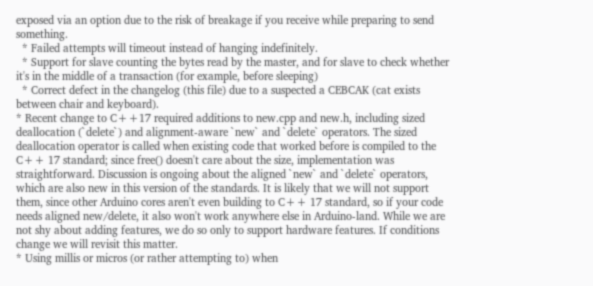exposed via an option due to the risk of breakage if you receive while preparing to send something.
  * Failed attempts will timeout instead of hanging indefinitely.
  * Support for slave counting the bytes read by the master, and for slave to check whether it's in the middle of a transaction (for example, before sleeping)
  * Correct defect in the changelog (this file) due to a suspected a CEBCAK (cat exists between chair and keyboard).
* Recent change to C++17 required additions to new.cpp and new.h, including sized deallocation (`delete`) and alignment-aware `new` and `delete` operators. The sized deallocation operator is called when existing code that worked before is compiled to the C++ 17 standard; since free() doesn't care about the size, implementation was straightforward. Discussion is ongoing about the aligned `new` and `delete` operators, which are also new in this version of the standards. It is likely that we will not support them, since other Arduino cores aren't even building to C++ 17 standard, so if your code needs aligned new/delete, it also won't work anywhere else in Arduino-land. While we are not shy about adding features, we do so only to support hardware features. If conditions change we will revisit this matter.
* Using millis or micros (or rather attempting to) when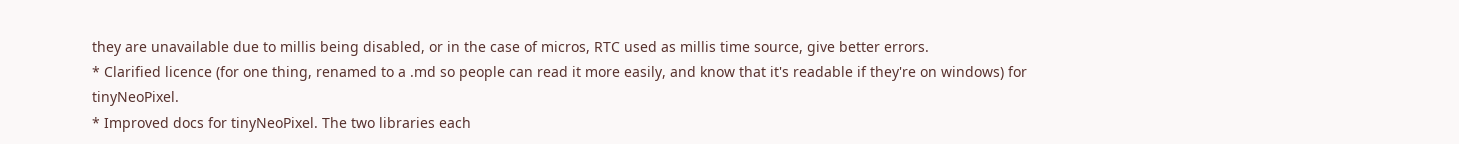they are unavailable due to millis being disabled, or in the case of micros, RTC used as millis time source, give better errors.
* Clarified licence (for one thing, renamed to a .md so people can read it more easily, and know that it's readable if they're on windows) for tinyNeoPixel.
* Improved docs for tinyNeoPixel. The two libraries each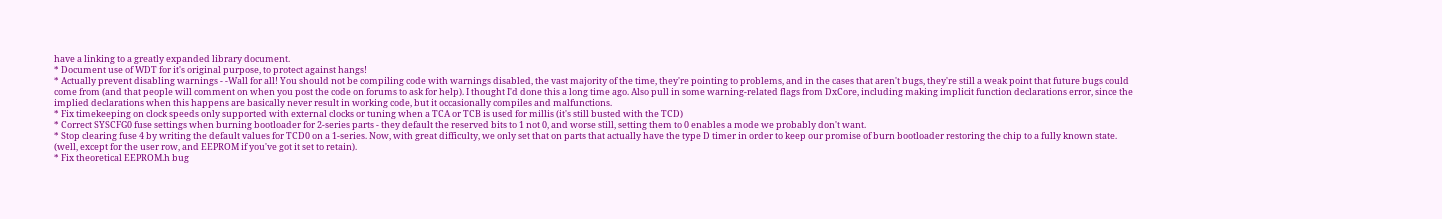have a linking to a greatly expanded library document.
* Document use of WDT for it's original purpose, to protect against hangs!
* Actually prevent disabling warnings - -Wall for all! You should not be compiling code with warnings disabled, the vast majority of the time, they're pointing to problems, and in the cases that aren't bugs, they're still a weak point that future bugs could come from (and that people will comment on when you post the code on forums to ask for help). I thought I'd done this a long time ago. Also pull in some warning-related flags from DxCore, including making implicit function declarations error, since the implied declarations when this happens are basically never result in working code, but it occasionally compiles and malfunctions.
* Fix timekeeping on clock speeds only supported with external clocks or tuning when a TCA or TCB is used for millis (it's still busted with the TCD)
* Correct SYSCFG0 fuse settings when burning bootloader for 2-series parts - they default the reserved bits to 1 not 0, and worse still, setting them to 0 enables a mode we probably don't want.
* Stop clearing fuse 4 by writing the default values for TCD0 on a 1-series. Now, with great difficulty, we only set that on parts that actually have the type D timer in order to keep our promise of burn bootloader restoring the chip to a fully known state. (well, except for the user row, and EEPROM if you've got it set to retain).
* Fix theoretical EEPROM.h bug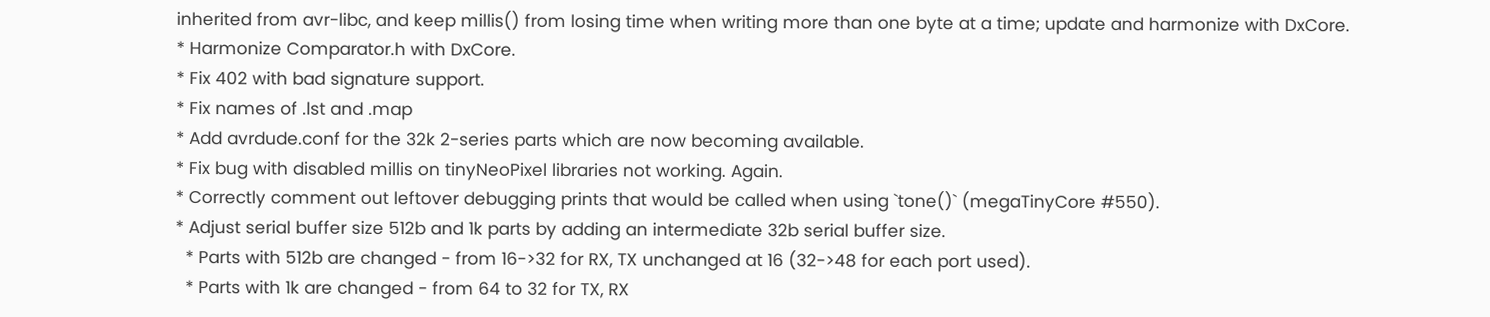inherited from avr-libc, and keep millis() from losing time when writing more than one byte at a time; update and harmonize with DxCore.
* Harmonize Comparator.h with DxCore.
* Fix 402 with bad signature support.
* Fix names of .lst and .map
* Add avrdude.conf for the 32k 2-series parts which are now becoming available.
* Fix bug with disabled millis on tinyNeoPixel libraries not working. Again.
* Correctly comment out leftover debugging prints that would be called when using `tone()` (megaTinyCore #550).
* Adjust serial buffer size 512b and 1k parts by adding an intermediate 32b serial buffer size.
  * Parts with 512b are changed - from 16->32 for RX, TX unchanged at 16 (32->48 for each port used).
  * Parts with 1k are changed - from 64 to 32 for TX, RX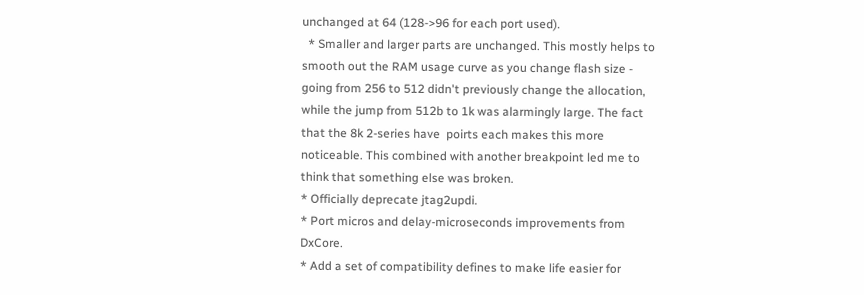unchanged at 64 (128->96 for each port used).
  * Smaller and larger parts are unchanged. This mostly helps to smooth out the RAM usage curve as you change flash size - going from 256 to 512 didn't previously change the allocation, while the jump from 512b to 1k was alarmingly large. The fact that the 8k 2-series have  poirts each makes this more noticeable. This combined with another breakpoint led me to think that something else was broken.
* Officially deprecate jtag2updi.
* Port micros and delay-microseconds improvements from DxCore.
* Add a set of compatibility defines to make life easier for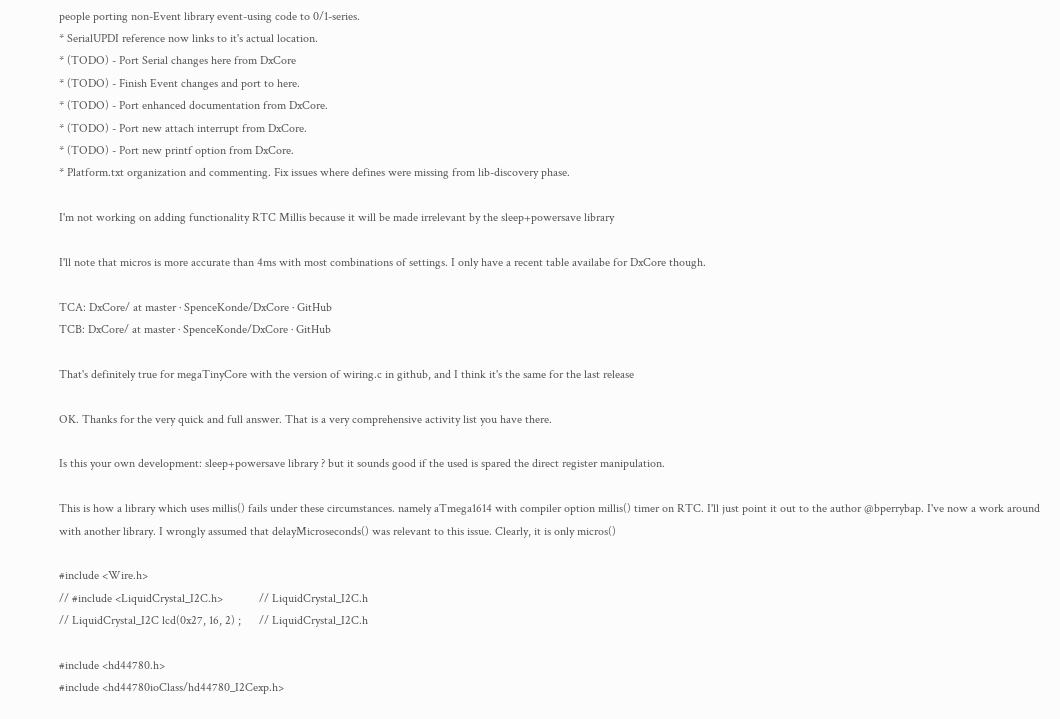people porting non-Event library event-using code to 0/1-series.
* SerialUPDI reference now links to it's actual location.
* (TODO) - Port Serial changes here from DxCore
* (TODO) - Finish Event changes and port to here.
* (TODO) - Port enhanced documentation from DxCore.
* (TODO) - Port new attach interrupt from DxCore.
* (TODO) - Port new printf option from DxCore.
* Platform.txt organization and commenting. Fix issues where defines were missing from lib-discovery phase.

I'm not working on adding functionality RTC Millis because it will be made irrelevant by the sleep+powersave library

I'll note that micros is more accurate than 4ms with most combinations of settings. I only have a recent table availabe for DxCore though.

TCA: DxCore/ at master · SpenceKonde/DxCore · GitHub
TCB: DxCore/ at master · SpenceKonde/DxCore · GitHub

That's definitely true for megaTinyCore with the version of wiring.c in github, and I think it's the same for the last release

OK. Thanks for the very quick and full answer. That is a very comprehensive activity list you have there.

Is this your own development: sleep+powersave library ? but it sounds good if the used is spared the direct register manipulation.

This is how a library which uses millis() fails under these circumstances. namely aTmega1614 with compiler option millis() timer on RTC. I'll just point it out to the author @bperrybap. I've now a work around with another library. I wrongly assumed that delayMicroseconds() was relevant to this issue. Clearly, it is only micros()

#include <Wire.h>
// #include <LiquidCrystal_I2C.h>            // LiquidCrystal_I2C.h
// LiquidCrystal_I2C lcd(0x27, 16, 2) ;      // LiquidCrystal_I2C.h

#include <hd44780.h>
#include <hd44780ioClass/hd44780_I2Cexp.h>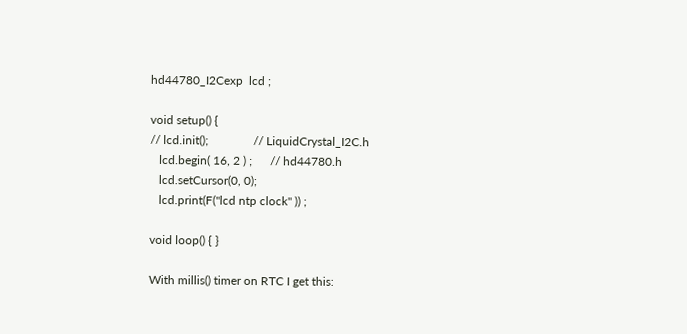hd44780_I2Cexp  lcd ;

void setup() {
// lcd.init();               // LiquidCrystal_I2C.h
   lcd.begin( 16, 2 ) ;      // hd44780.h
   lcd.setCursor(0, 0);
   lcd.print(F("lcd ntp clock" )) ;

void loop() { }

With millis() timer on RTC I get this: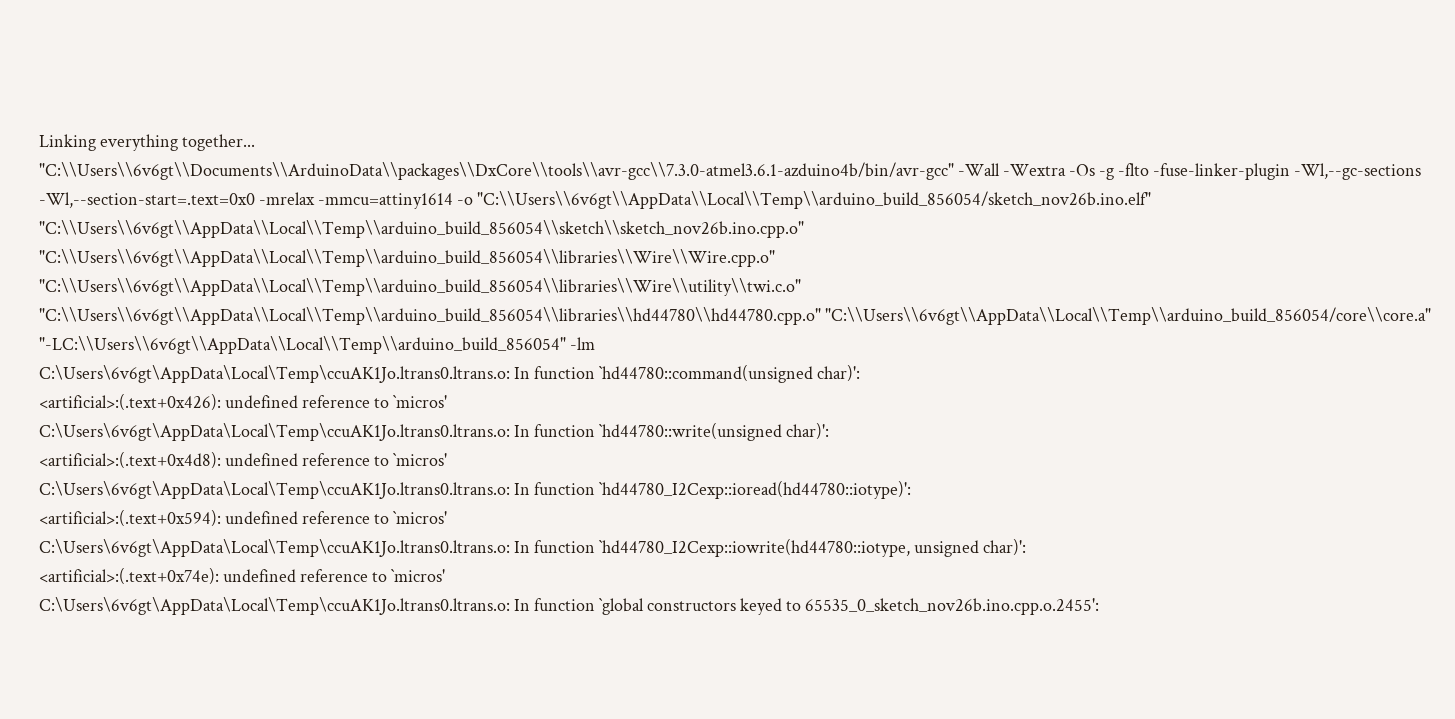Linking everything together...
"C:\\Users\\6v6gt\\Documents\\ArduinoData\\packages\\DxCore\\tools\\avr-gcc\\7.3.0-atmel3.6.1-azduino4b/bin/avr-gcc" -Wall -Wextra -Os -g -flto -fuse-linker-plugin -Wl,--gc-sections -Wl,--section-start=.text=0x0 -mrelax -mmcu=attiny1614 -o "C:\\Users\\6v6gt\\AppData\\Local\\Temp\\arduino_build_856054/sketch_nov26b.ino.elf" "C:\\Users\\6v6gt\\AppData\\Local\\Temp\\arduino_build_856054\\sketch\\sketch_nov26b.ino.cpp.o" "C:\\Users\\6v6gt\\AppData\\Local\\Temp\\arduino_build_856054\\libraries\\Wire\\Wire.cpp.o" "C:\\Users\\6v6gt\\AppData\\Local\\Temp\\arduino_build_856054\\libraries\\Wire\\utility\\twi.c.o" "C:\\Users\\6v6gt\\AppData\\Local\\Temp\\arduino_build_856054\\libraries\\hd44780\\hd44780.cpp.o" "C:\\Users\\6v6gt\\AppData\\Local\\Temp\\arduino_build_856054/core\\core.a" "-LC:\\Users\\6v6gt\\AppData\\Local\\Temp\\arduino_build_856054" -lm
C:\Users\6v6gt\AppData\Local\Temp\ccuAK1Jo.ltrans0.ltrans.o: In function `hd44780::command(unsigned char)':
<artificial>:(.text+0x426): undefined reference to `micros'
C:\Users\6v6gt\AppData\Local\Temp\ccuAK1Jo.ltrans0.ltrans.o: In function `hd44780::write(unsigned char)':
<artificial>:(.text+0x4d8): undefined reference to `micros'
C:\Users\6v6gt\AppData\Local\Temp\ccuAK1Jo.ltrans0.ltrans.o: In function `hd44780_I2Cexp::ioread(hd44780::iotype)':
<artificial>:(.text+0x594): undefined reference to `micros'
C:\Users\6v6gt\AppData\Local\Temp\ccuAK1Jo.ltrans0.ltrans.o: In function `hd44780_I2Cexp::iowrite(hd44780::iotype, unsigned char)':
<artificial>:(.text+0x74e): undefined reference to `micros'
C:\Users\6v6gt\AppData\Local\Temp\ccuAK1Jo.ltrans0.ltrans.o: In function `global constructors keyed to 65535_0_sketch_nov26b.ino.cpp.o.2455':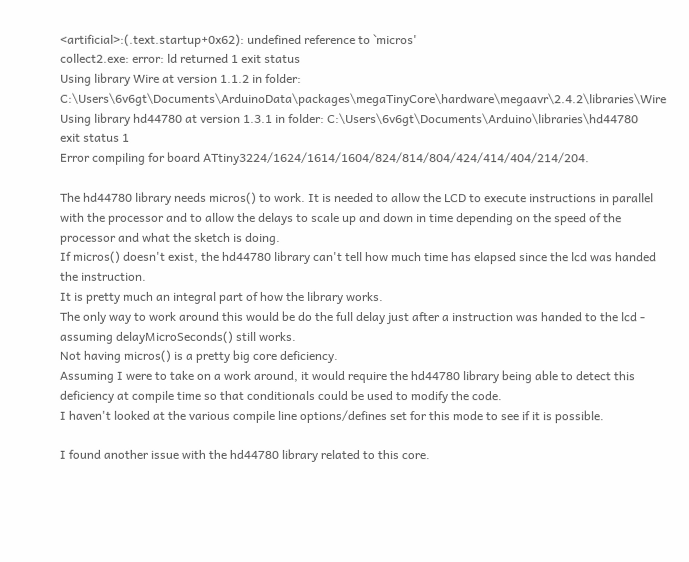<artificial>:(.text.startup+0x62): undefined reference to `micros'
collect2.exe: error: ld returned 1 exit status
Using library Wire at version 1.1.2 in folder: C:\Users\6v6gt\Documents\ArduinoData\packages\megaTinyCore\hardware\megaavr\2.4.2\libraries\Wire
Using library hd44780 at version 1.3.1 in folder: C:\Users\6v6gt\Documents\Arduino\libraries\hd44780
exit status 1
Error compiling for board ATtiny3224/1624/1614/1604/824/814/804/424/414/404/214/204.

The hd44780 library needs micros() to work. It is needed to allow the LCD to execute instructions in parallel with the processor and to allow the delays to scale up and down in time depending on the speed of the processor and what the sketch is doing.
If micros() doesn't exist, the hd44780 library can't tell how much time has elapsed since the lcd was handed the instruction.
It is pretty much an integral part of how the library works.
The only way to work around this would be do the full delay just after a instruction was handed to the lcd - assuming delayMicroSeconds() still works.
Not having micros() is a pretty big core deficiency.
Assuming I were to take on a work around, it would require the hd44780 library being able to detect this deficiency at compile time so that conditionals could be used to modify the code.
I haven't looked at the various compile line options/defines set for this mode to see if it is possible.

I found another issue with the hd44780 library related to this core.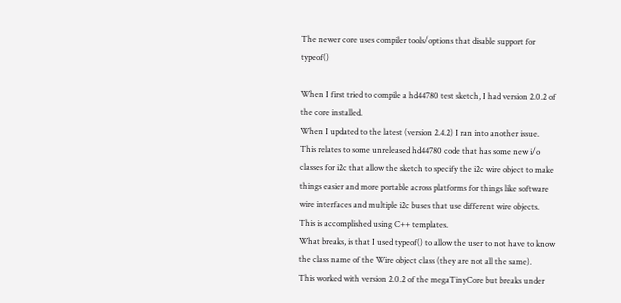The newer core uses compiler tools/options that disable support for typeof()

When I first tried to compile a hd44780 test sketch, I had version 2.0.2 of the core installed.
When I updated to the latest (version 2.4.2) I ran into another issue.
This relates to some unreleased hd44780 code that has some new i/o classes for i2c that allow the sketch to specify the i2c wire object to make things easier and more portable across platforms for things like software wire interfaces and multiple i2c buses that use different wire objects.
This is accomplished using C++ templates.
What breaks, is that I used typeof() to allow the user to not have to know the class name of the Wire object class (they are not all the same).
This worked with version 2.0.2 of the megaTinyCore but breaks under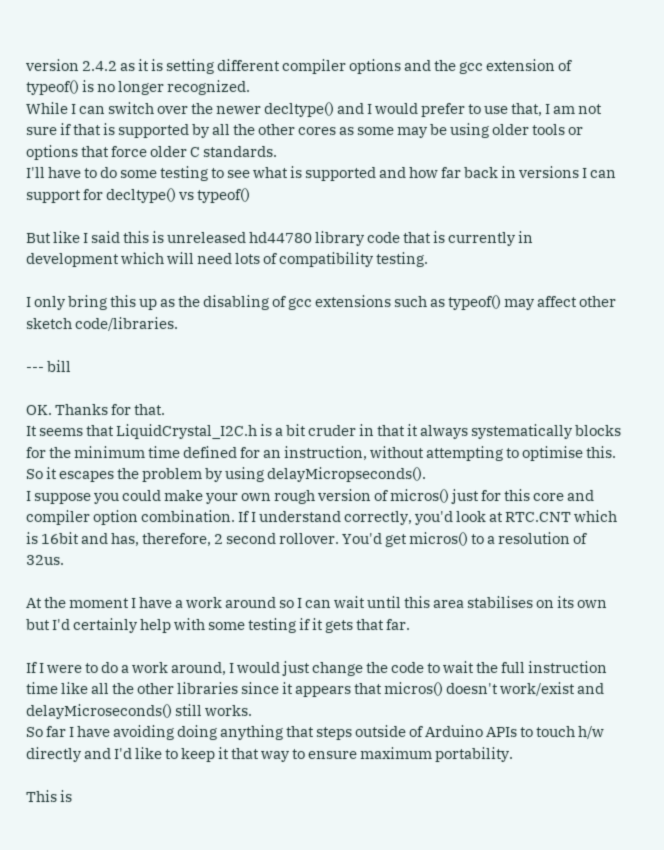version 2.4.2 as it is setting different compiler options and the gcc extension of typeof() is no longer recognized.
While I can switch over the newer decltype() and I would prefer to use that, I am not sure if that is supported by all the other cores as some may be using older tools or options that force older C standards.
I'll have to do some testing to see what is supported and how far back in versions I can support for decltype() vs typeof()

But like I said this is unreleased hd44780 library code that is currently in development which will need lots of compatibility testing.

I only bring this up as the disabling of gcc extensions such as typeof() may affect other sketch code/libraries.

--- bill

OK. Thanks for that.
It seems that LiquidCrystal_I2C.h is a bit cruder in that it always systematically blocks for the minimum time defined for an instruction, without attempting to optimise this. So it escapes the problem by using delayMicropseconds().
I suppose you could make your own rough version of micros() just for this core and compiler option combination. If I understand correctly, you'd look at RTC.CNT which is 16bit and has, therefore, 2 second rollover. You'd get micros() to a resolution of 32us.

At the moment I have a work around so I can wait until this area stabilises on its own but I'd certainly help with some testing if it gets that far.

If I were to do a work around, I would just change the code to wait the full instruction time like all the other libraries since it appears that micros() doesn't work/exist and delayMicroseconds() still works.
So far I have avoiding doing anything that steps outside of Arduino APIs to touch h/w directly and I'd like to keep it that way to ensure maximum portability.

This is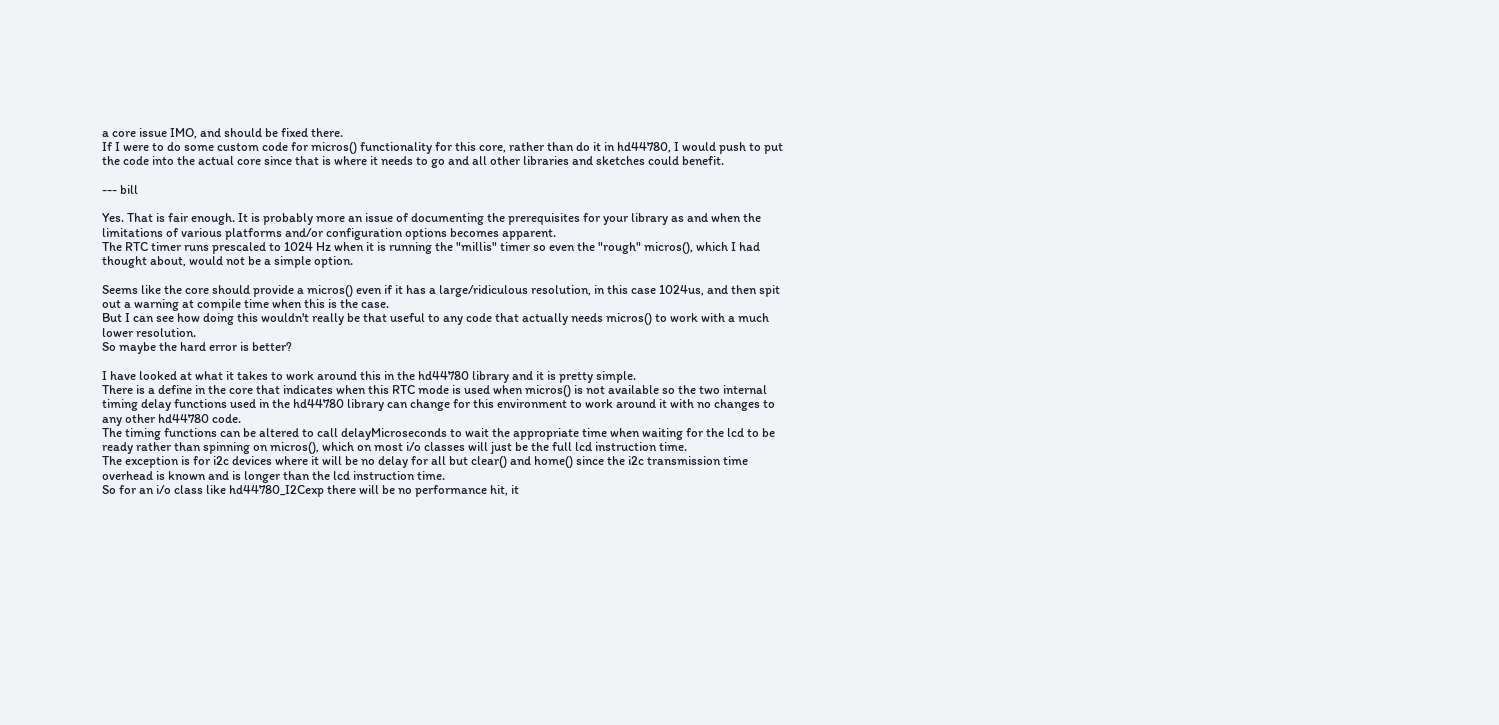a core issue IMO, and should be fixed there.
If I were to do some custom code for micros() functionality for this core, rather than do it in hd44780, I would push to put the code into the actual core since that is where it needs to go and all other libraries and sketches could benefit.

--- bill

Yes. That is fair enough. It is probably more an issue of documenting the prerequisites for your library as and when the limitations of various platforms and/or configuration options becomes apparent.
The RTC timer runs prescaled to 1024 Hz when it is running the "millis" timer so even the "rough" micros(), which I had thought about, would not be a simple option.

Seems like the core should provide a micros() even if it has a large/ridiculous resolution, in this case 1024us, and then spit out a warning at compile time when this is the case.
But I can see how doing this wouldn't really be that useful to any code that actually needs micros() to work with a much lower resolution.
So maybe the hard error is better?

I have looked at what it takes to work around this in the hd44780 library and it is pretty simple.
There is a define in the core that indicates when this RTC mode is used when micros() is not available so the two internal timing delay functions used in the hd44780 library can change for this environment to work around it with no changes to any other hd44780 code.
The timing functions can be altered to call delayMicroseconds to wait the appropriate time when waiting for the lcd to be ready rather than spinning on micros(), which on most i/o classes will just be the full lcd instruction time.
The exception is for i2c devices where it will be no delay for all but clear() and home() since the i2c transmission time overhead is known and is longer than the lcd instruction time.
So for an i/o class like hd44780_I2Cexp there will be no performance hit, it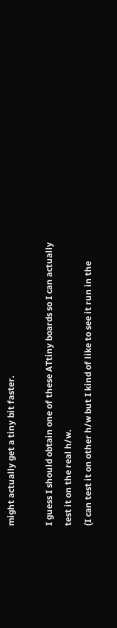might actually get a tiny bit faster.

I guess I should obtain one of these ATtiny boards so I can actually test it on the real h/w.
(I can test it on other h/w but I kind of like to see it run in the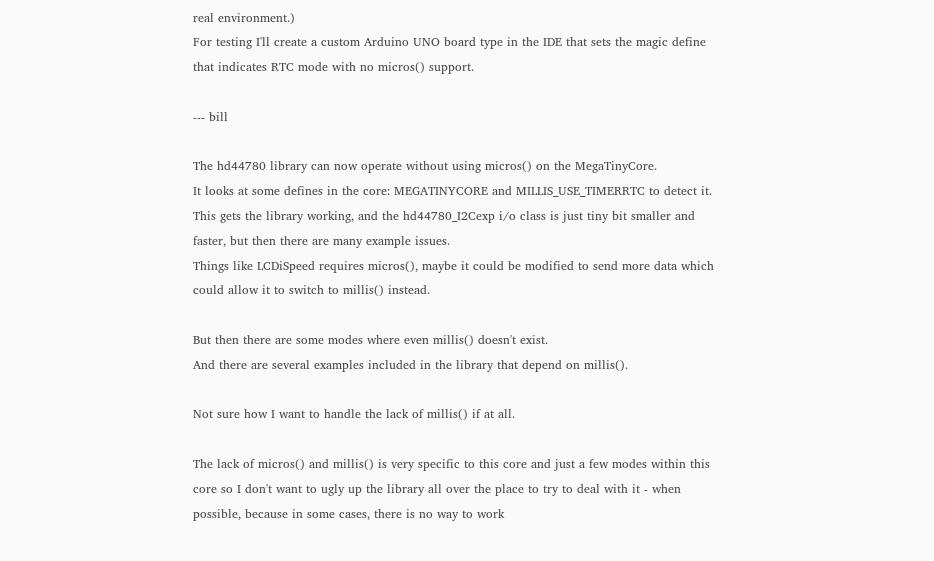real environment.)
For testing I'll create a custom Arduino UNO board type in the IDE that sets the magic define that indicates RTC mode with no micros() support.

--- bill

The hd44780 library can now operate without using micros() on the MegaTinyCore.
It looks at some defines in the core: MEGATINYCORE and MILLIS_USE_TIMERRTC to detect it.
This gets the library working, and the hd44780_I2Cexp i/o class is just tiny bit smaller and faster, but then there are many example issues.
Things like LCDiSpeed requires micros(), maybe it could be modified to send more data which could allow it to switch to millis() instead.

But then there are some modes where even millis() doesn't exist.
And there are several examples included in the library that depend on millis().

Not sure how I want to handle the lack of millis() if at all.

The lack of micros() and millis() is very specific to this core and just a few modes within this core so I don't want to ugly up the library all over the place to try to deal with it - when possible, because in some cases, there is no way to work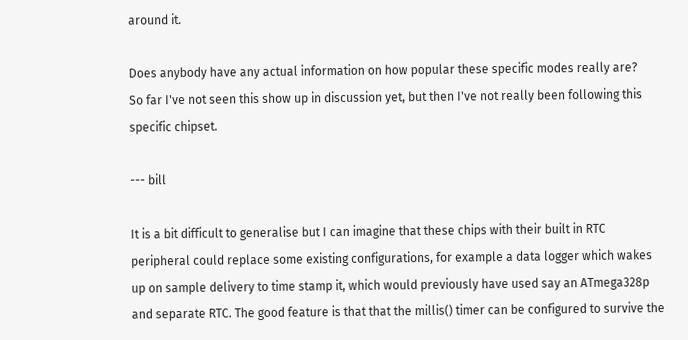around it.

Does anybody have any actual information on how popular these specific modes really are?
So far I've not seen this show up in discussion yet, but then I've not really been following this specific chipset.

--- bill

It is a bit difficult to generalise but I can imagine that these chips with their built in RTC peripheral could replace some existing configurations, for example a data logger which wakes up on sample delivery to time stamp it, which would previously have used say an ATmega328p and separate RTC. The good feature is that that the millis() timer can be configured to survive the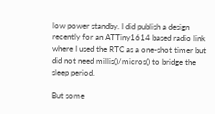low power standby. I did publish a design recently for an ATTiny1614 based radio link where I used the RTC as a one-shot timer but did not need millis()/micros() to bridge the sleep period.

But some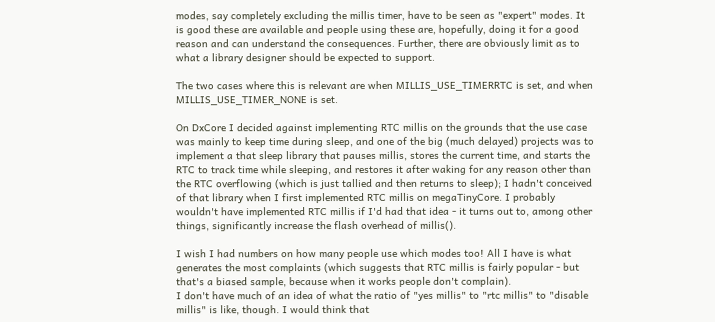modes, say completely excluding the millis timer, have to be seen as "expert" modes. It is good these are available and people using these are, hopefully, doing it for a good reason and can understand the consequences. Further, there are obviously limit as to what a library designer should be expected to support.

The two cases where this is relevant are when MILLIS_USE_TIMERRTC is set, and when MILLIS_USE_TIMER_NONE is set.

On DxCore I decided against implementing RTC millis on the grounds that the use case was mainly to keep time during sleep, and one of the big (much delayed) projects was to implement a that sleep library that pauses millis, stores the current time, and starts the RTC to track time while sleeping, and restores it after waking for any reason other than the RTC overflowing (which is just tallied and then returns to sleep); I hadn't conceived of that library when I first implemented RTC millis on megaTinyCore. I probably wouldn't have implemented RTC millis if I'd had that idea - it turns out to, among other things, significantly increase the flash overhead of millis().

I wish I had numbers on how many people use which modes too! All I have is what generates the most complaints (which suggests that RTC millis is fairly popular - but that's a biased sample, because when it works people don't complain).
I don't have much of an idea of what the ratio of "yes millis" to "rtc millis" to "disable millis" is like, though. I would think that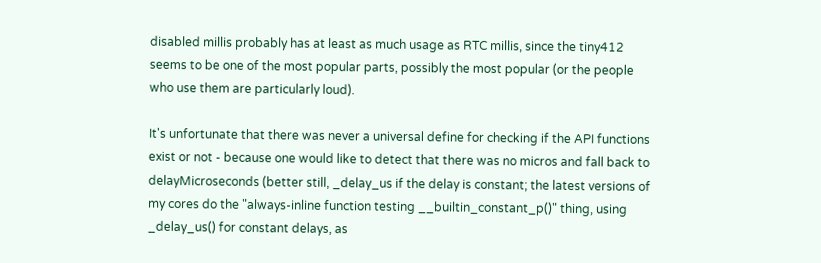disabled millis probably has at least as much usage as RTC millis, since the tiny412 seems to be one of the most popular parts, possibly the most popular (or the people who use them are particularly loud).

It's unfortunate that there was never a universal define for checking if the API functions exist or not - because one would like to detect that there was no micros and fall back to delayMicroseconds (better still, _delay_us if the delay is constant; the latest versions of my cores do the "always-inline function testing __builtin_constant_p()" thing, using _delay_us() for constant delays, as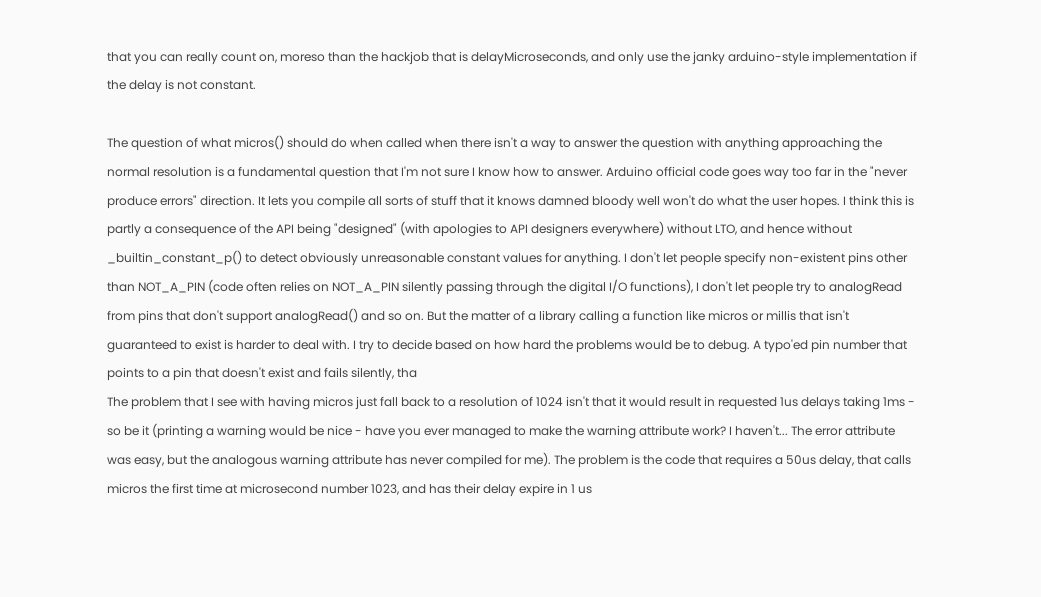that you can really count on, moreso than the hackjob that is delayMicroseconds, and only use the janky arduino-style implementation if the delay is not constant.

The question of what micros() should do when called when there isn't a way to answer the question with anything approaching the normal resolution is a fundamental question that I'm not sure I know how to answer. Arduino official code goes way too far in the "never produce errors" direction. It lets you compile all sorts of stuff that it knows damned bloody well won't do what the user hopes. I think this is partly a consequence of the API being "designed" (with apologies to API designers everywhere) without LTO, and hence without _builtin_constant_p() to detect obviously unreasonable constant values for anything. I don't let people specify non-existent pins other than NOT_A_PIN (code often relies on NOT_A_PIN silently passing through the digital I/O functions), I don't let people try to analogRead from pins that don't support analogRead() and so on. But the matter of a library calling a function like micros or millis that isn't guaranteed to exist is harder to deal with. I try to decide based on how hard the problems would be to debug. A typo'ed pin number that points to a pin that doesn't exist and fails silently, tha
The problem that I see with having micros just fall back to a resolution of 1024 isn't that it would result in requested 1us delays taking 1ms - so be it (printing a warning would be nice - have you ever managed to make the warning attribute work? I haven't... The error attribute was easy, but the analogous warning attribute has never compiled for me). The problem is the code that requires a 50us delay, that calls micros the first time at microsecond number 1023, and has their delay expire in 1 us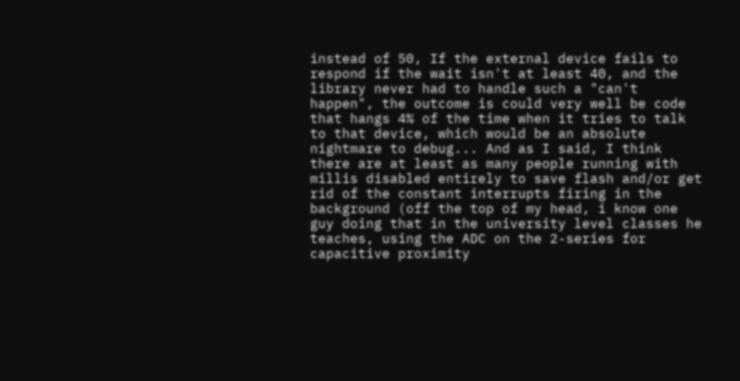instead of 50, If the external device fails to respond if the wait isn't at least 40, and the library never had to handle such a "can't happen", the outcome is could very well be code that hangs 4% of the time when it tries to talk to that device, which would be an absolute nightmare to debug... And as I said, I think there are at least as many people running with millis disabled entirely to save flash and/or get rid of the constant interrupts firing in the background (off the top of my head, i know one guy doing that in the university level classes he teaches, using the ADC on the 2-series for capacitive proximity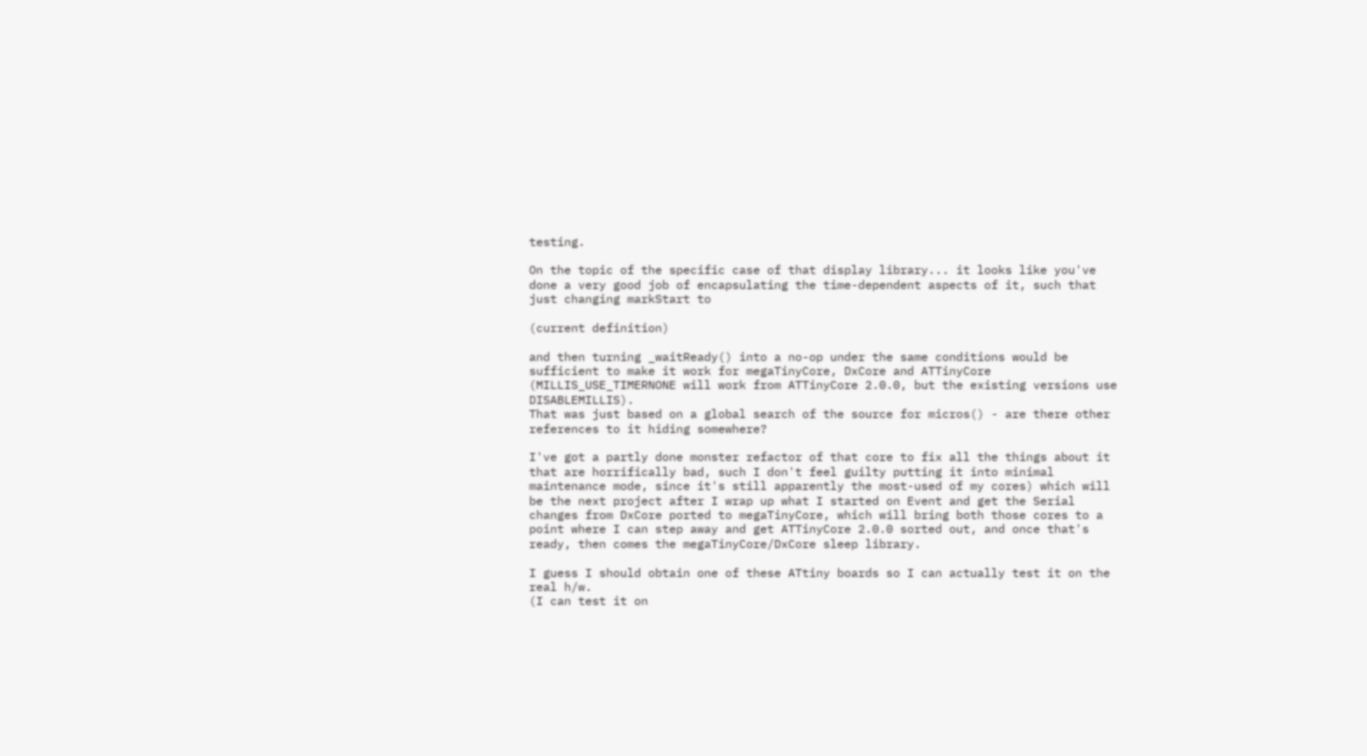testing.

On the topic of the specific case of that display library... it looks like you've done a very good job of encapsulating the time-dependent aspects of it, such that just changing markStart to

(current definition)

and then turning _waitReady() into a no-op under the same conditions would be sufficient to make it work for megaTinyCore, DxCore and ATTinyCore (MILLIS_USE_TIMERNONE will work from ATTinyCore 2.0.0, but the existing versions use DISABLEMILLIS).
That was just based on a global search of the source for micros() - are there other references to it hiding somewhere?

I've got a partly done monster refactor of that core to fix all the things about it that are horrifically bad, such I don't feel guilty putting it into minimal maintenance mode, since it's still apparently the most-used of my cores) which will be the next project after I wrap up what I started on Event and get the Serial changes from DxCore ported to megaTinyCore, which will bring both those cores to a point where I can step away and get ATTinyCore 2.0.0 sorted out, and once that's ready, then comes the megaTinyCore/DxCore sleep library.

I guess I should obtain one of these ATtiny boards so I can actually test it on the real h/w.
(I can test it on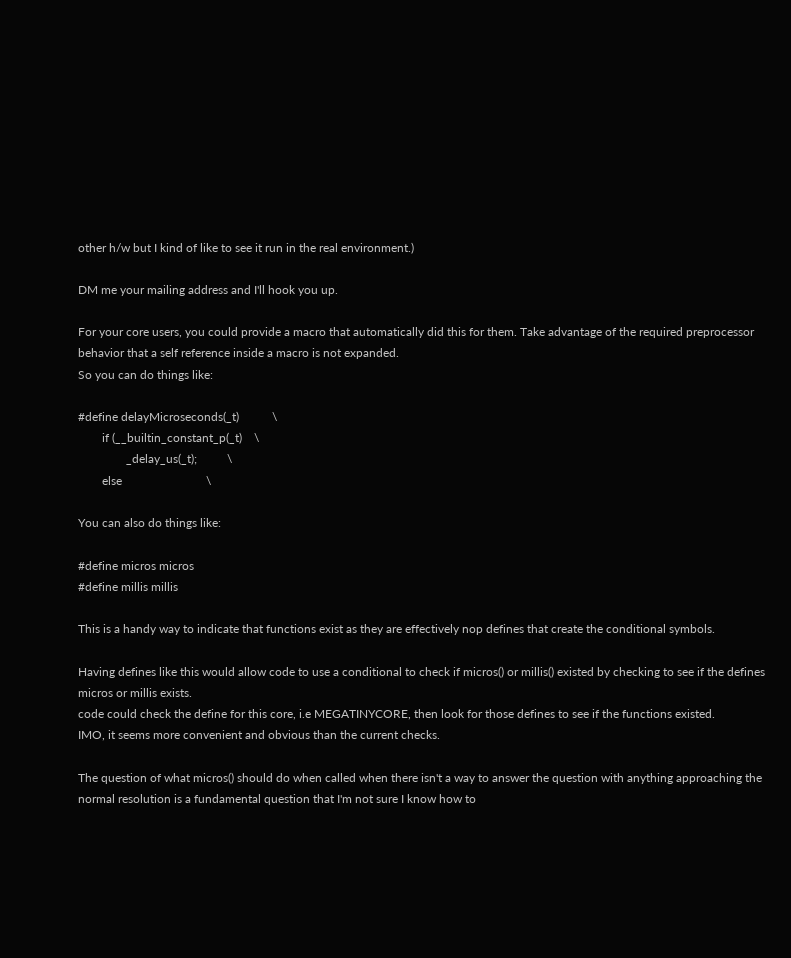other h/w but I kind of like to see it run in the real environment.)

DM me your mailing address and I'll hook you up.

For your core users, you could provide a macro that automatically did this for them. Take advantage of the required preprocessor behavior that a self reference inside a macro is not expanded.
So you can do things like:

#define delayMicroseconds(_t)           \
        if (__builtin_constant_p(_t)    \
                _delay_us(_t);          \
        else                            \

You can also do things like:

#define micros micros
#define millis millis

This is a handy way to indicate that functions exist as they are effectively nop defines that create the conditional symbols.

Having defines like this would allow code to use a conditional to check if micros() or millis() existed by checking to see if the defines micros or millis exists.
code could check the define for this core, i.e MEGATINYCORE, then look for those defines to see if the functions existed.
IMO, it seems more convenient and obvious than the current checks.

The question of what micros() should do when called when there isn't a way to answer the question with anything approaching the normal resolution is a fundamental question that I'm not sure I know how to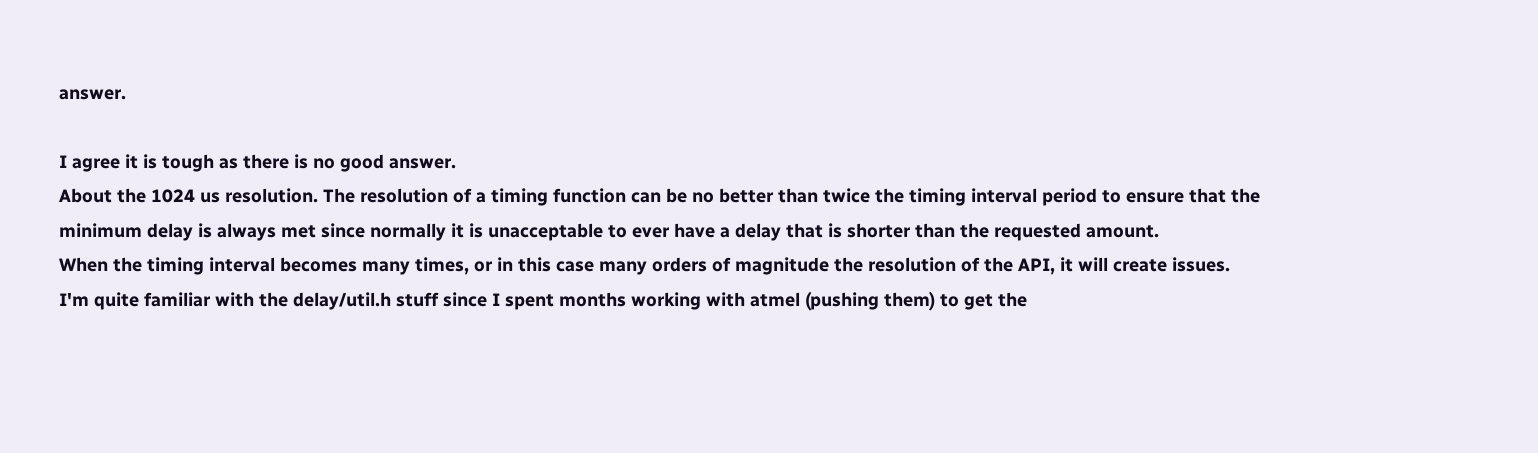answer.

I agree it is tough as there is no good answer.
About the 1024 us resolution. The resolution of a timing function can be no better than twice the timing interval period to ensure that the minimum delay is always met since normally it is unacceptable to ever have a delay that is shorter than the requested amount.
When the timing interval becomes many times, or in this case many orders of magnitude the resolution of the API, it will create issues.
I'm quite familiar with the delay/util.h stuff since I spent months working with atmel (pushing them) to get the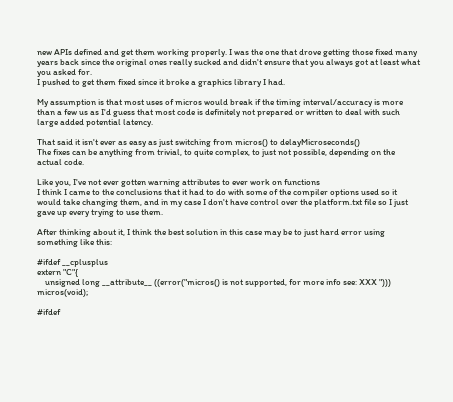new APIs defined and get them working properly. I was the one that drove getting those fixed many years back since the original ones really sucked and didn't ensure that you always got at least what you asked for.
I pushed to get them fixed since it broke a graphics library I had.

My assumption is that most uses of micros would break if the timing interval/accuracy is more than a few us as I'd guess that most code is definitely not prepared or written to deal with such large added potential latency.

That said it isn't ever as easy as just switching from micros() to delayMicroseconds()
The fixes can be anything from trivial, to quite complex, to just not possible, depending on the actual code.

Like you, I've not ever gotten warning attributes to ever work on functions
I think I came to the conclusions that it had to do with some of the compiler options used so it would take changing them, and in my case I don't have control over the platform.txt file so I just gave up every trying to use them.

After thinking about it, I think the best solution in this case may be to just hard error using something like this:

#ifdef __cplusplus
extern "C"{
    unsigned long __attribute__ ((error("micros() is not supported, for more info see: XXX "))) micros(void);

#ifdef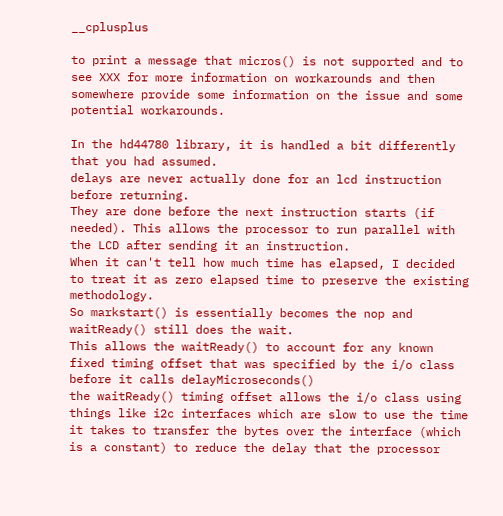__cplusplus

to print a message that micros() is not supported and to see XXX for more information on workarounds and then somewhere provide some information on the issue and some potential workarounds.

In the hd44780 library, it is handled a bit differently that you had assumed.
delays are never actually done for an lcd instruction before returning.
They are done before the next instruction starts (if needed). This allows the processor to run parallel with the LCD after sending it an instruction.
When it can't tell how much time has elapsed, I decided to treat it as zero elapsed time to preserve the existing methodology.
So markstart() is essentially becomes the nop and waitReady() still does the wait.
This allows the waitReady() to account for any known fixed timing offset that was specified by the i/o class before it calls delayMicroseconds()
the waitReady() timing offset allows the i/o class using things like i2c interfaces which are slow to use the time it takes to transfer the bytes over the interface (which is a constant) to reduce the delay that the processor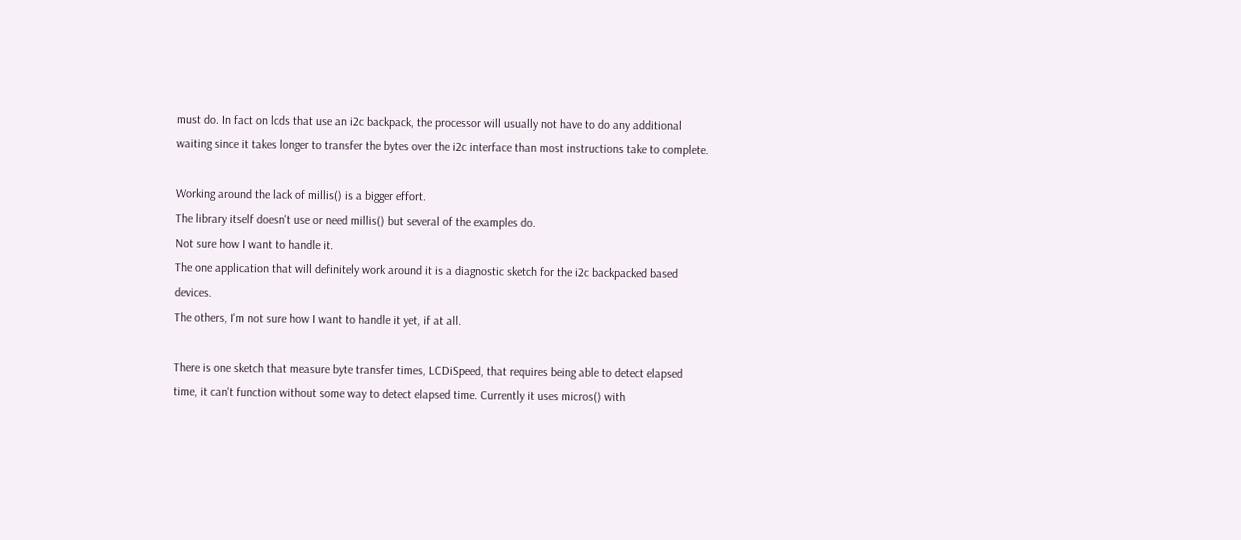must do. In fact on lcds that use an i2c backpack, the processor will usually not have to do any additional waiting since it takes longer to transfer the bytes over the i2c interface than most instructions take to complete.

Working around the lack of millis() is a bigger effort.
The library itself doesn't use or need millis() but several of the examples do.
Not sure how I want to handle it.
The one application that will definitely work around it is a diagnostic sketch for the i2c backpacked based devices.
The others, I'm not sure how I want to handle it yet, if at all.

There is one sketch that measure byte transfer times, LCDiSpeed, that requires being able to detect elapsed time, it can't function without some way to detect elapsed time. Currently it uses micros() with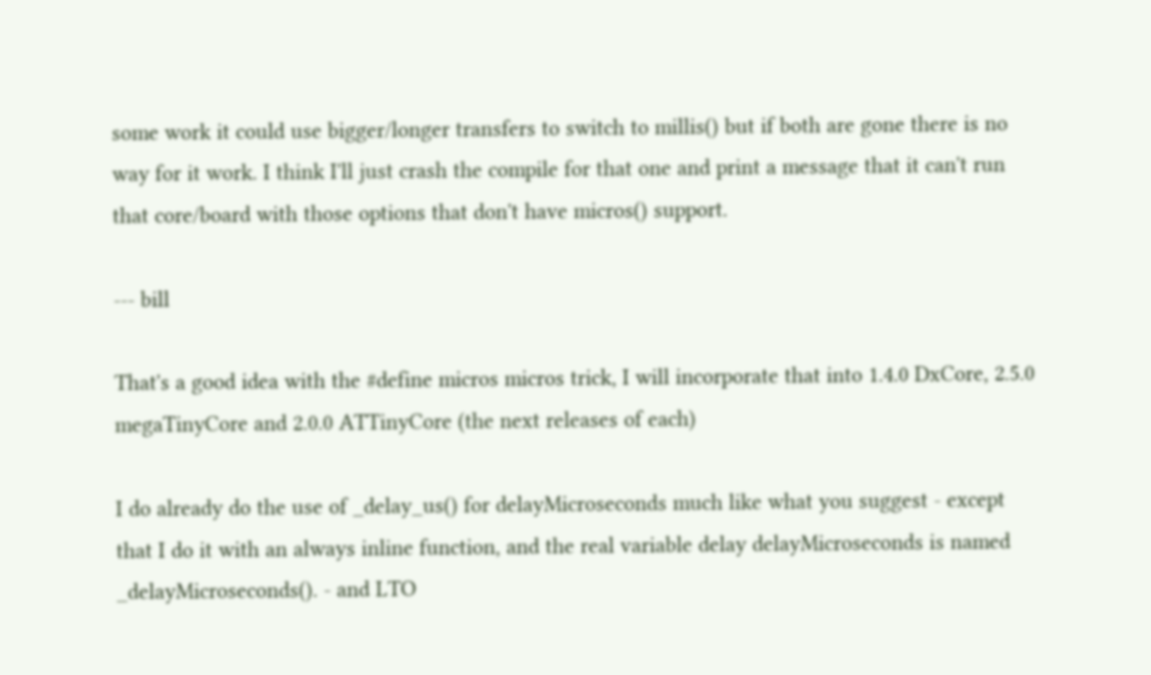some work it could use bigger/longer transfers to switch to millis() but if both are gone there is no way for it work. I think I'll just crash the compile for that one and print a message that it can't run that core/board with those options that don't have micros() support.

--- bill

That's a good idea with the #define micros micros trick, I will incorporate that into 1.4.0 DxCore, 2.5.0 megaTinyCore and 2.0.0 ATTinyCore (the next releases of each)

I do already do the use of _delay_us() for delayMicroseconds much like what you suggest - except that I do it with an always inline function, and the real variable delay delayMicroseconds is named _delayMicroseconds(). - and LTO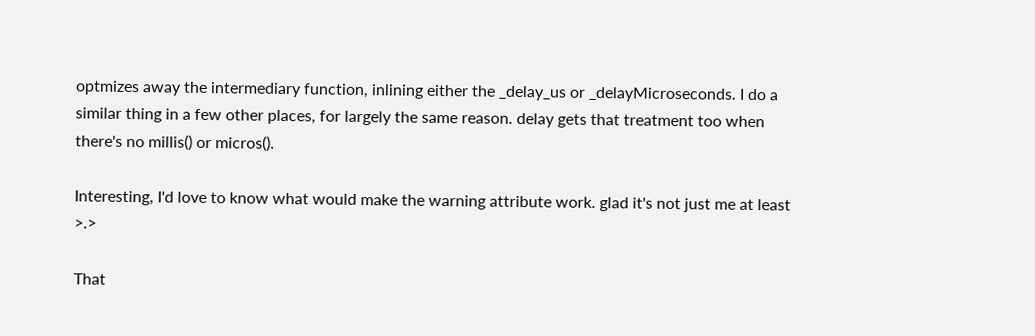optmizes away the intermediary function, inlining either the _delay_us or _delayMicroseconds. I do a similar thing in a few other places, for largely the same reason. delay gets that treatment too when there's no millis() or micros().

Interesting, I'd love to know what would make the warning attribute work. glad it's not just me at least >.>

That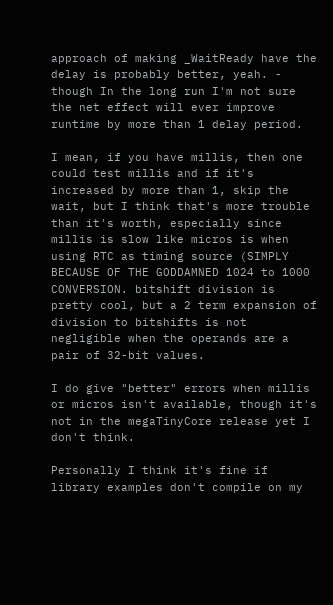approach of making _WaitReady have the delay is probably better, yeah. - though In the long run I'm not sure the net effect will ever improve runtime by more than 1 delay period.

I mean, if you have millis, then one could test millis and if it's increased by more than 1, skip the wait, but I think that's more trouble than it's worth, especially since millis is slow like micros is when using RTC as timing source (SIMPLY BECAUSE OF THE GODDAMNED 1024 to 1000 CONVERSION. bitshift division is pretty cool, but a 2 term expansion of division to bitshifts is not negligible when the operands are a pair of 32-bit values.

I do give "better" errors when millis or micros isn't available, though it's not in the megaTinyCore release yet I don't think.

Personally I think it's fine if library examples don't compile on my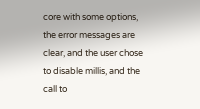core with some options, the error messages are clear, and the user chose to disable millis, and the call to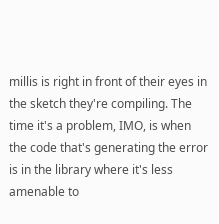millis is right in front of their eyes in the sketch they're compiling. The time it's a problem, IMO, is when the code that's generating the error is in the library where it's less amenable to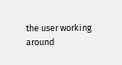the user working around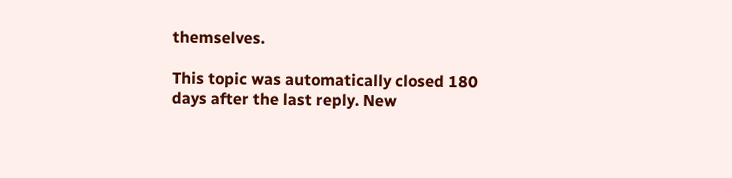themselves.

This topic was automatically closed 180 days after the last reply. New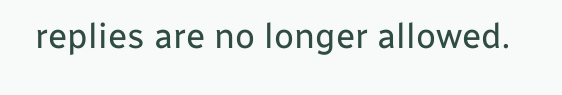replies are no longer allowed.